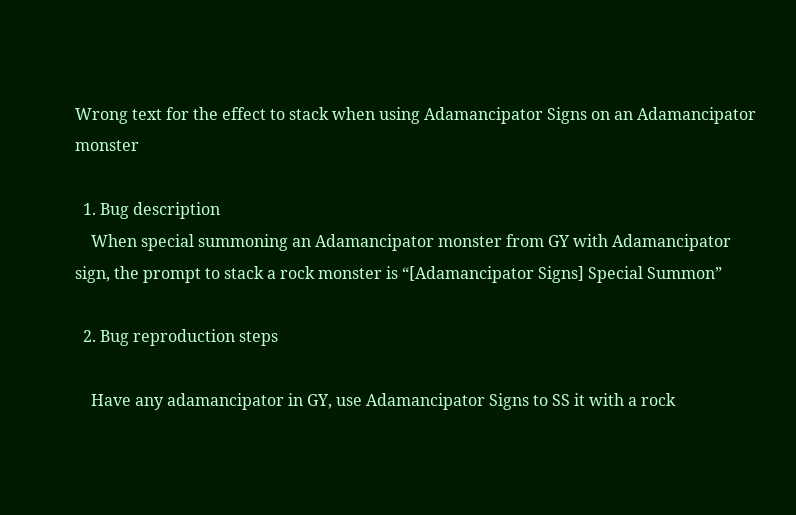Wrong text for the effect to stack when using Adamancipator Signs on an Adamancipator monster

  1. Bug description
    When special summoning an Adamancipator monster from GY with Adamancipator sign, the prompt to stack a rock monster is “[Adamancipator Signs] Special Summon”

  2. Bug reproduction steps

    Have any adamancipator in GY, use Adamancipator Signs to SS it with a rock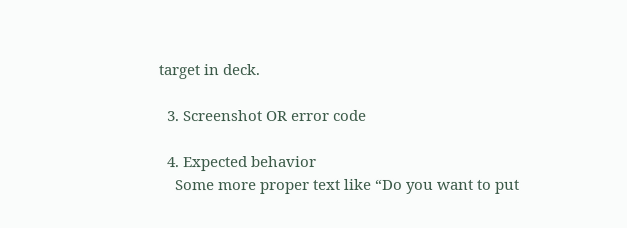target in deck.

  3. Screenshot OR error code

  4. Expected behavior
    Some more proper text like “Do you want to put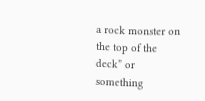a rock monster on the top of the deck” or something